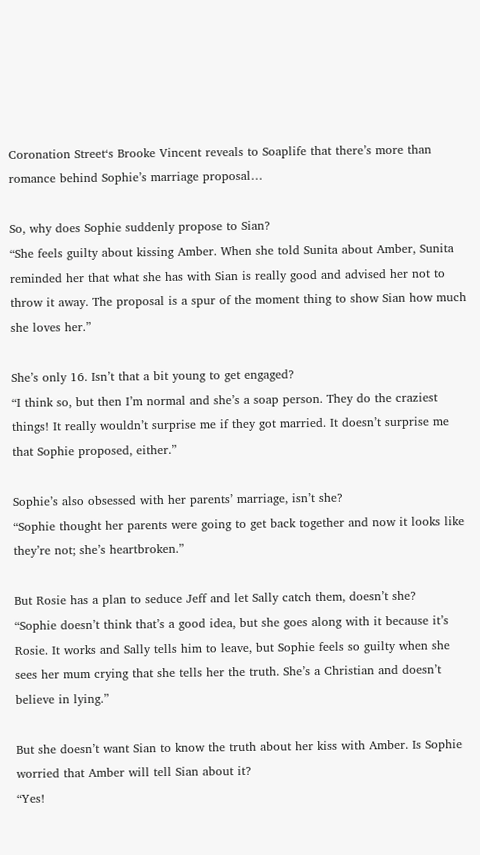Coronation Street‘s Brooke Vincent reveals to Soaplife that there’s more than romance behind Sophie’s marriage proposal…

So, why does Sophie suddenly propose to Sian?
“She feels guilty about kissing Amber. When she told Sunita about Amber, Sunita reminded her that what she has with Sian is really good and advised her not to throw it away. The proposal is a spur of the moment thing to show Sian how much she loves her.”

She’s only 16. Isn’t that a bit young to get engaged?
“I think so, but then I’m normal and she’s a soap person. They do the craziest things! It really wouldn’t surprise me if they got married. It doesn’t surprise me that Sophie proposed, either.”

Sophie’s also obsessed with her parents’ marriage, isn’t she?
“Sophie thought her parents were going to get back together and now it looks like they’re not; she’s heartbroken.”

But Rosie has a plan to seduce Jeff and let Sally catch them, doesn’t she?
“Sophie doesn’t think that’s a good idea, but she goes along with it because it’s Rosie. It works and Sally tells him to leave, but Sophie feels so guilty when she sees her mum crying that she tells her the truth. She’s a Christian and doesn’t believe in lying.”

But she doesn’t want Sian to know the truth about her kiss with Amber. Is Sophie worried that Amber will tell Sian about it?
“Yes!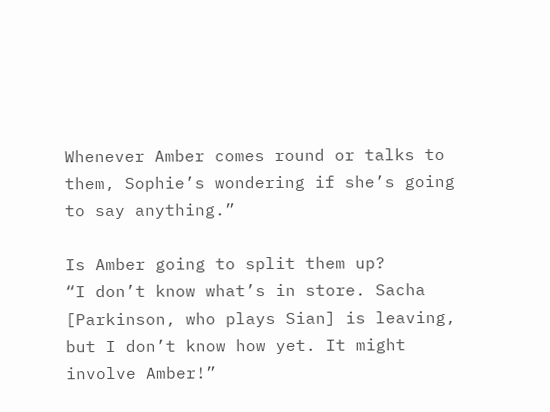Whenever Amber comes round or talks to them, Sophie’s wondering if she’s going to say anything.”

Is Amber going to split them up?
“I don’t know what’s in store. Sacha [Parkinson, who plays Sian] is leaving, but I don’t know how yet. It might involve Amber!”